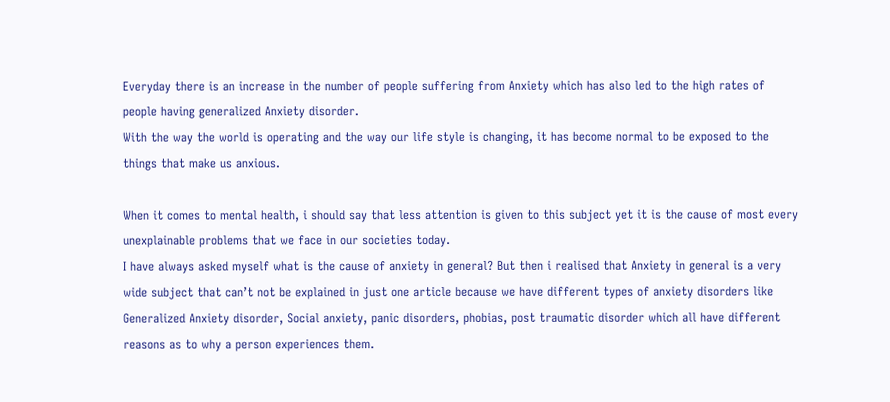Everyday there is an increase in the number of people suffering from Anxiety which has also led to the high rates of people having generalized Anxiety disorder.
With the way the world is operating and the way our life style is changing, it has become normal to be exposed to the things that make us anxious.

When it comes to mental health, i should say that less attention is given to this subject yet it is the cause of most every unexplainable problems that we face in our societies today.
I have always asked myself what is the cause of anxiety in general? But then i realised that Anxiety in general is a very wide subject that can’t not be explained in just one article because we have different types of anxiety disorders like Generalized Anxiety disorder, Social anxiety, panic disorders, phobias, post traumatic disorder which all have different reasons as to why a person experiences them.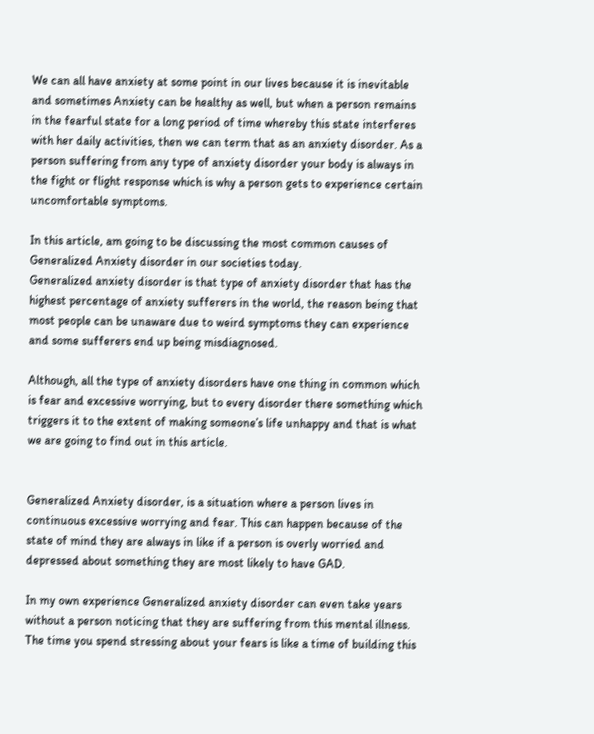We can all have anxiety at some point in our lives because it is inevitable and sometimes Anxiety can be healthy as well, but when a person remains in the fearful state for a long period of time whereby this state interferes with her daily activities, then we can term that as an anxiety disorder. As a person suffering from any type of anxiety disorder your body is always in the fight or flight response which is why a person gets to experience certain uncomfortable symptoms.

In this article, am going to be discussing the most common causes of Generalized Anxiety disorder in our societies today.
Generalized anxiety disorder is that type of anxiety disorder that has the highest percentage of anxiety sufferers in the world, the reason being that most people can be unaware due to weird symptoms they can experience and some sufferers end up being misdiagnosed.

Although, all the type of anxiety disorders have one thing in common which is fear and excessive worrying, but to every disorder there something which triggers it to the extent of making someone’s life unhappy and that is what we are going to find out in this article.


Generalized Anxiety disorder, is a situation where a person lives in continuous excessive worrying and fear. This can happen because of the state of mind they are always in like if a person is overly worried and depressed about something they are most likely to have GAD.

In my own experience Generalized anxiety disorder can even take years without a person noticing that they are suffering from this mental illness.  The time you spend stressing about your fears is like a time of building this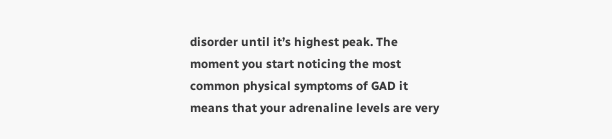disorder until it’s highest peak. The moment you start noticing the most common physical symptoms of GAD it means that your adrenaline levels are very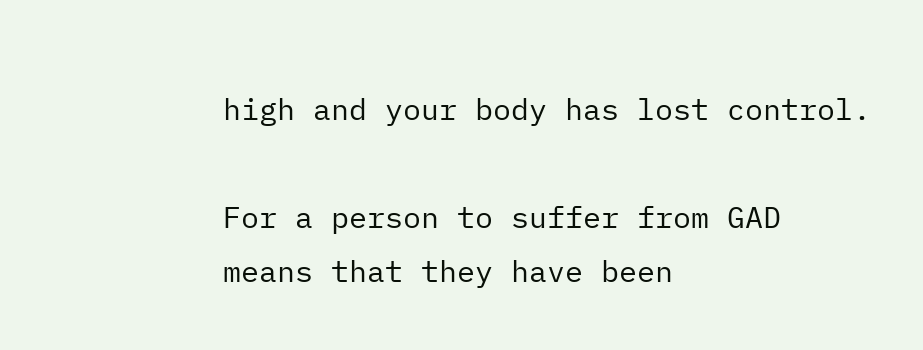high and your body has lost control.

For a person to suffer from GAD means that they have been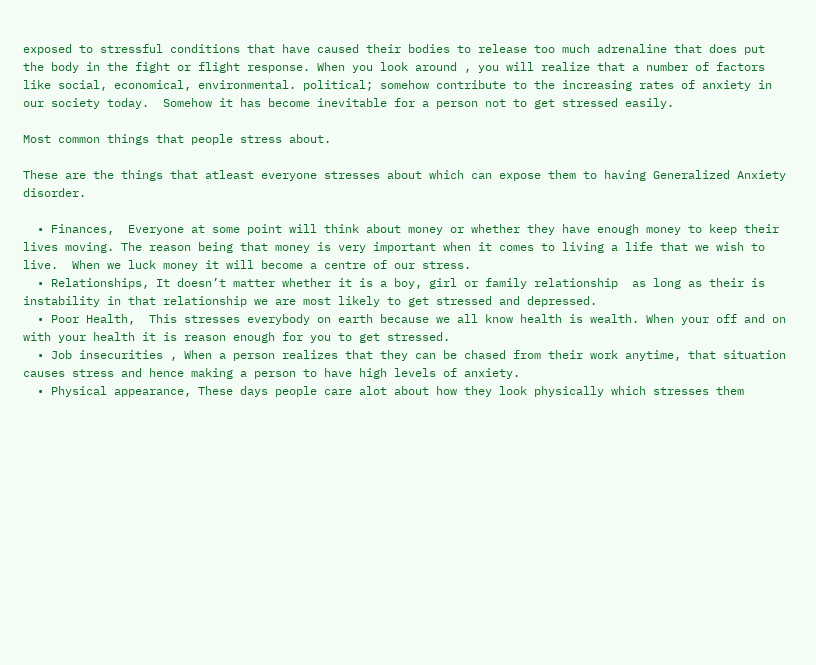exposed to stressful conditions that have caused their bodies to release too much adrenaline that does put the body in the fight or flight response. When you look around , you will realize that a number of factors like social, economical, environmental. political; somehow contribute to the increasing rates of anxiety in our society today.  Somehow it has become inevitable for a person not to get stressed easily.

Most common things that people stress about.

These are the things that atleast everyone stresses about which can expose them to having Generalized Anxiety disorder.

  • Finances,  Everyone at some point will think about money or whether they have enough money to keep their lives moving. The reason being that money is very important when it comes to living a life that we wish to live.  When we luck money it will become a centre of our stress.
  • Relationships, It doesn’t matter whether it is a boy, girl or family relationship  as long as their is instability in that relationship we are most likely to get stressed and depressed.
  • Poor Health,  This stresses everybody on earth because we all know health is wealth. When your off and on with your health it is reason enough for you to get stressed.
  • Job insecurities , When a person realizes that they can be chased from their work anytime, that situation causes stress and hence making a person to have high levels of anxiety.
  • Physical appearance, These days people care alot about how they look physically which stresses them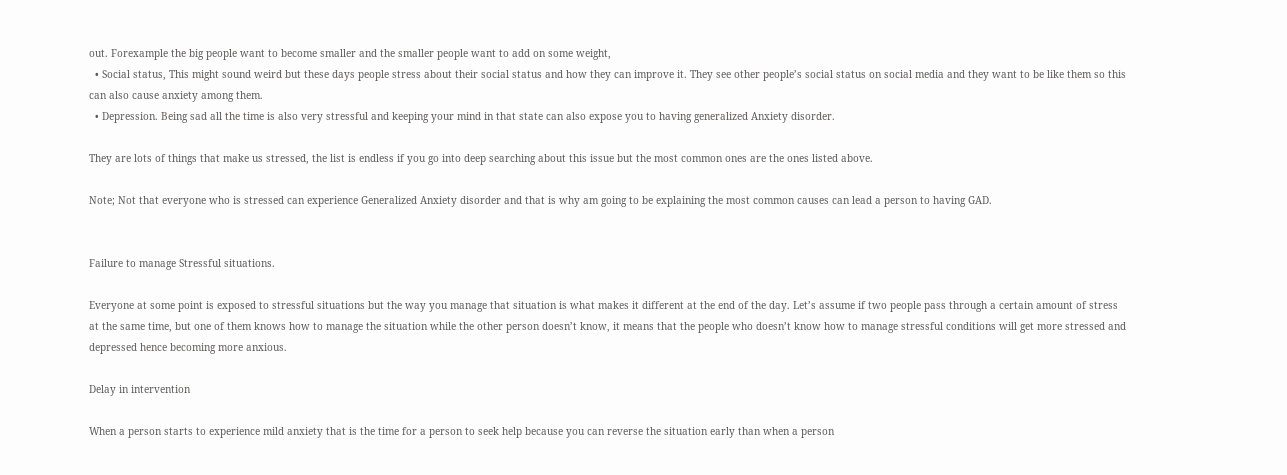out. Forexample the big people want to become smaller and the smaller people want to add on some weight,
  • Social status, This might sound weird but these days people stress about their social status and how they can improve it. They see other people’s social status on social media and they want to be like them so this can also cause anxiety among them.
  • Depression. Being sad all the time is also very stressful and keeping your mind in that state can also expose you to having generalized Anxiety disorder.

They are lots of things that make us stressed, the list is endless if you go into deep searching about this issue but the most common ones are the ones listed above.

Note; Not that everyone who is stressed can experience Generalized Anxiety disorder and that is why am going to be explaining the most common causes can lead a person to having GAD.


Failure to manage Stressful situations.

Everyone at some point is exposed to stressful situations but the way you manage that situation is what makes it different at the end of the day. Let’s assume if two people pass through a certain amount of stress at the same time, but one of them knows how to manage the situation while the other person doesn’t know, it means that the people who doesn’t know how to manage stressful conditions will get more stressed and depressed hence becoming more anxious.

Delay in intervention

When a person starts to experience mild anxiety that is the time for a person to seek help because you can reverse the situation early than when a person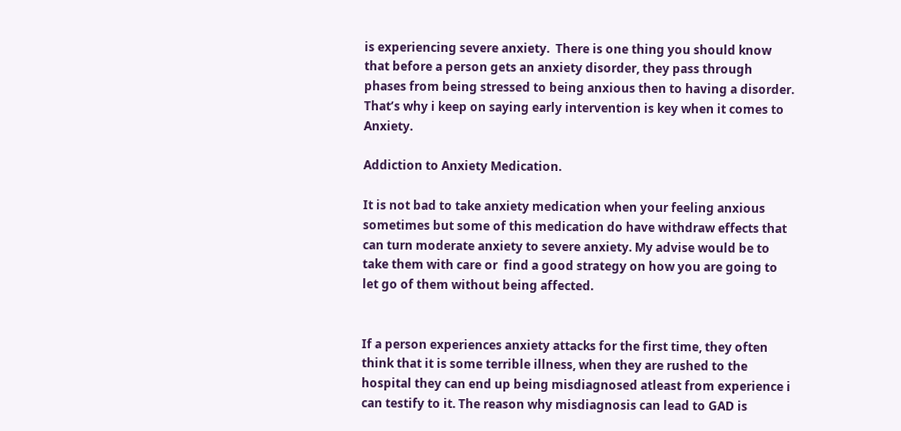is experiencing severe anxiety.  There is one thing you should know that before a person gets an anxiety disorder, they pass through phases from being stressed to being anxious then to having a disorder. That’s why i keep on saying early intervention is key when it comes to Anxiety.

Addiction to Anxiety Medication.

It is not bad to take anxiety medication when your feeling anxious sometimes but some of this medication do have withdraw effects that can turn moderate anxiety to severe anxiety. My advise would be to take them with care or  find a good strategy on how you are going to let go of them without being affected.


If a person experiences anxiety attacks for the first time, they often think that it is some terrible illness, when they are rushed to the hospital they can end up being misdiagnosed atleast from experience i can testify to it. The reason why misdiagnosis can lead to GAD is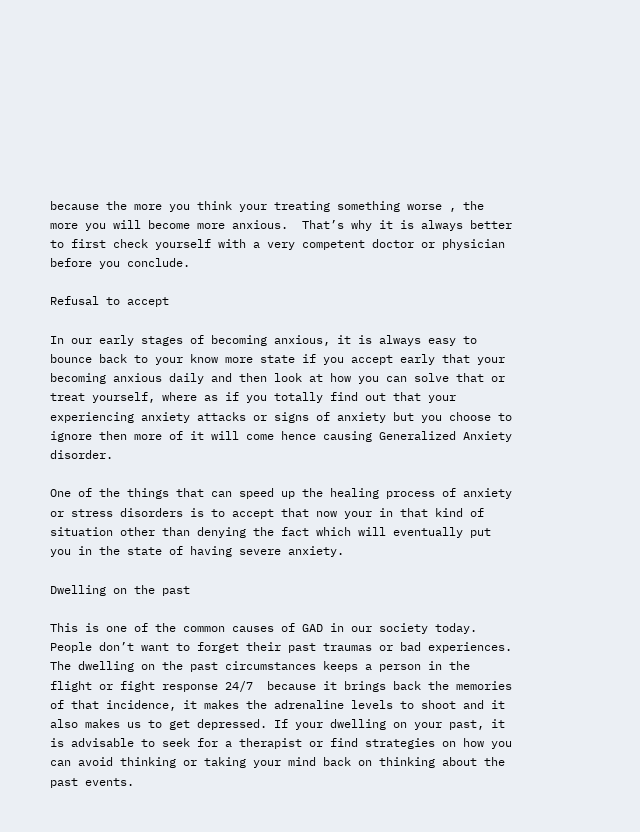because the more you think your treating something worse , the more you will become more anxious.  That’s why it is always better to first check yourself with a very competent doctor or physician before you conclude.

Refusal to accept

In our early stages of becoming anxious, it is always easy to bounce back to your know more state if you accept early that your becoming anxious daily and then look at how you can solve that or treat yourself, where as if you totally find out that your experiencing anxiety attacks or signs of anxiety but you choose to ignore then more of it will come hence causing Generalized Anxiety disorder.

One of the things that can speed up the healing process of anxiety or stress disorders is to accept that now your in that kind of situation other than denying the fact which will eventually put you in the state of having severe anxiety.

Dwelling on the past

This is one of the common causes of GAD in our society today. People don’t want to forget their past traumas or bad experiences. The dwelling on the past circumstances keeps a person in the flight or fight response 24/7  because it brings back the memories of that incidence, it makes the adrenaline levels to shoot and it also makes us to get depressed. If your dwelling on your past, it is advisable to seek for a therapist or find strategies on how you can avoid thinking or taking your mind back on thinking about the past events.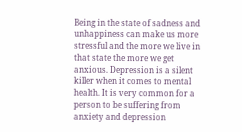Being in the state of sadness and unhappiness can make us more stressful and the more we live in that state the more we get anxious. Depression is a silent killer when it comes to mental health. It is very common for a person to be suffering from anxiety and depression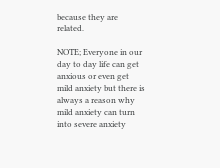because they are related.

NOTE; Everyone in our day to day life can get anxious or even get mild anxiety but there is always a reason why mild anxiety can turn into severe anxiety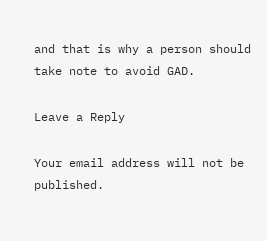and that is why a person should take note to avoid GAD.

Leave a Reply

Your email address will not be published.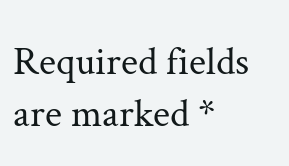Required fields are marked *